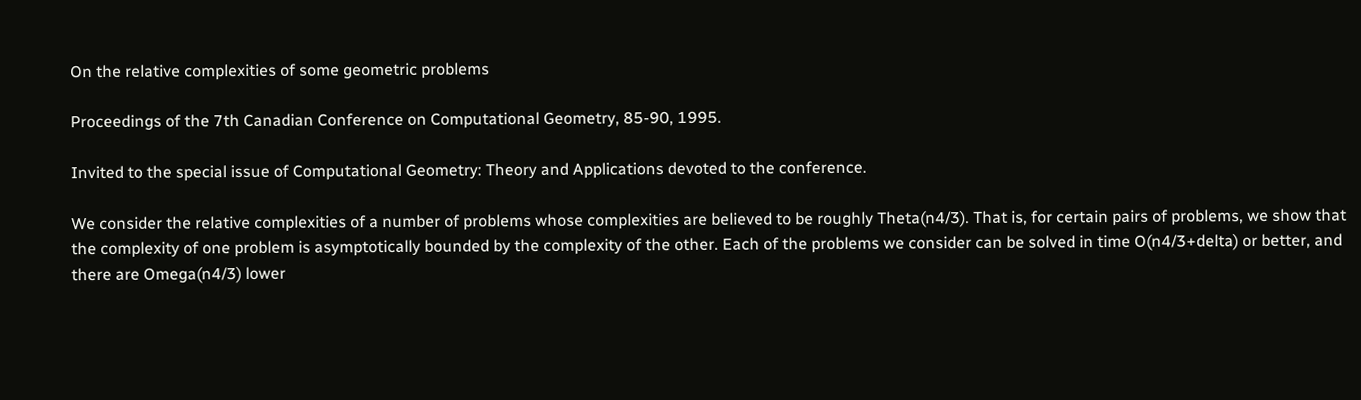On the relative complexities of some geometric problems

Proceedings of the 7th Canadian Conference on Computational Geometry, 85-90, 1995.

Invited to the special issue of Computational Geometry: Theory and Applications devoted to the conference.

We consider the relative complexities of a number of problems whose complexities are believed to be roughly Theta(n4/3). That is, for certain pairs of problems, we show that the complexity of one problem is asymptotically bounded by the complexity of the other. Each of the problems we consider can be solved in time O(n4/3+delta) or better, and there are Omega(n4/3) lower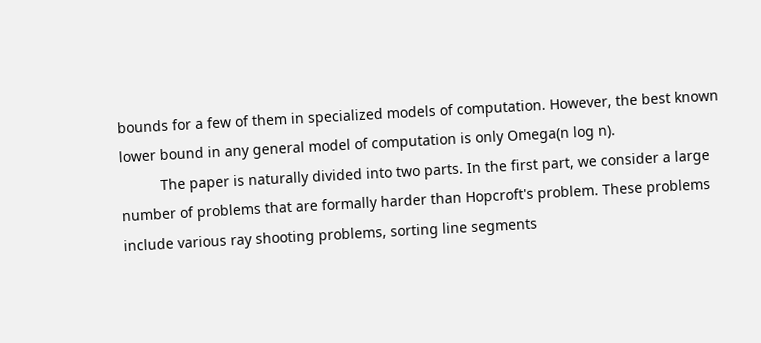bounds for a few of them in specialized models of computation. However, the best known lower bound in any general model of computation is only Omega(n log n).
          The paper is naturally divided into two parts. In the first part, we consider a large number of problems that are formally harder than Hopcroft's problem. These problems include various ray shooting problems, sorting line segments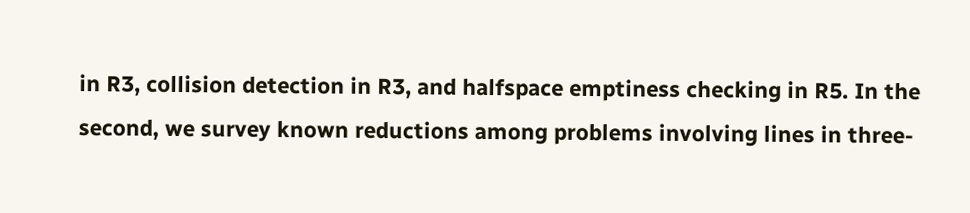in R3, collision detection in R3, and halfspace emptiness checking in R5. In the second, we survey known reductions among problems involving lines in three-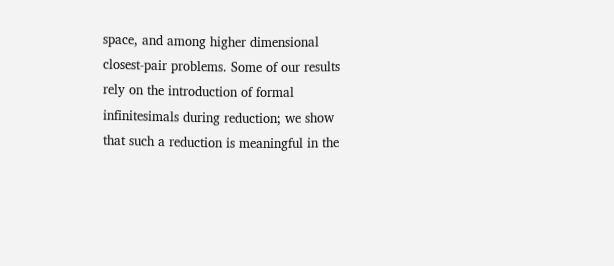space, and among higher dimensional closest-pair problems. Some of our results rely on the introduction of formal infinitesimals during reduction; we show that such a reduction is meaningful in the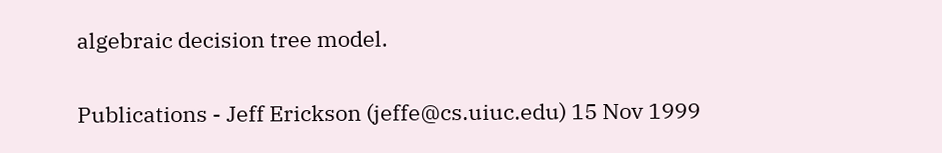algebraic decision tree model.

Publications - Jeff Erickson (jeffe@cs.uiuc.edu) 15 Nov 1999